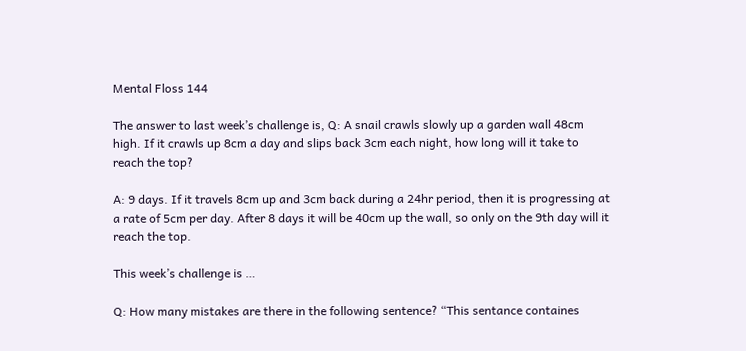Mental Floss 144

The answer to last week’s challenge is, Q: A snail crawls slowly up a garden wall 48cm high. If it crawls up 8cm a day and slips back 3cm each night, how long will it take to reach the top?

A: 9 days. If it travels 8cm up and 3cm back during a 24hr period, then it is progressing at a rate of 5cm per day. After 8 days it will be 40cm up the wall, so only on the 9th day will it reach the top.

This week’s challenge is …

Q: How many mistakes are there in the following sentence? “This sentance containes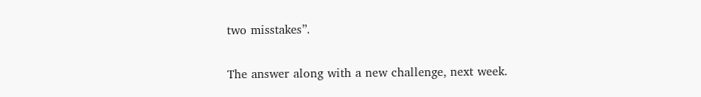two misstakes”.

The answer along with a new challenge, next week.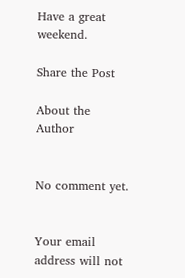Have a great weekend.

Share the Post

About the Author


No comment yet.


Your email address will not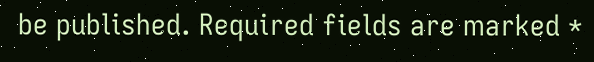be published. Required fields are marked *